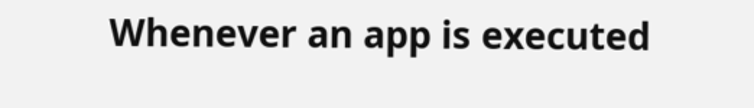Whenever an app is executed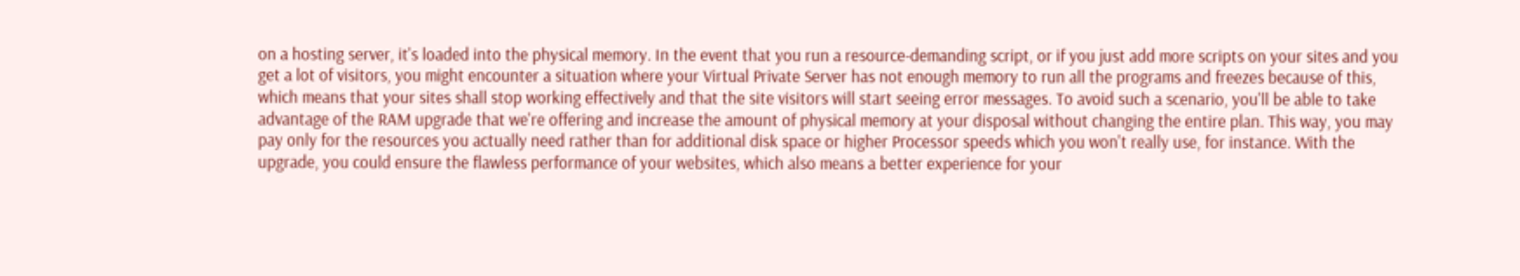on a hosting server, it's loaded into the physical memory. In the event that you run a resource-demanding script, or if you just add more scripts on your sites and you get a lot of visitors, you might encounter a situation where your Virtual Private Server has not enough memory to run all the programs and freezes because of this, which means that your sites shall stop working effectively and that the site visitors will start seeing error messages. To avoid such a scenario, you'll be able to take advantage of the RAM upgrade that we're offering and increase the amount of physical memory at your disposal without changing the entire plan. This way, you may pay only for the resources you actually need rather than for additional disk space or higher Processor speeds which you won't really use, for instance. With the upgrade, you could ensure the flawless performance of your websites, which also means a better experience for your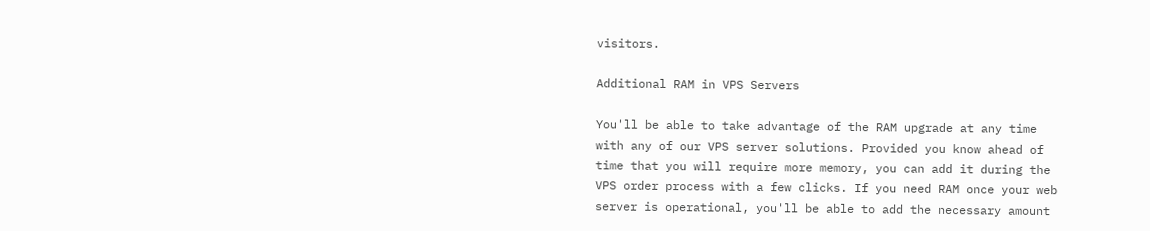visitors.

Additional RAM in VPS Servers

You'll be able to take advantage of the RAM upgrade at any time with any of our VPS server solutions. Provided you know ahead of time that you will require more memory, you can add it during the VPS order process with a few clicks. If you need RAM once your web server is operational, you'll be able to add the necessary amount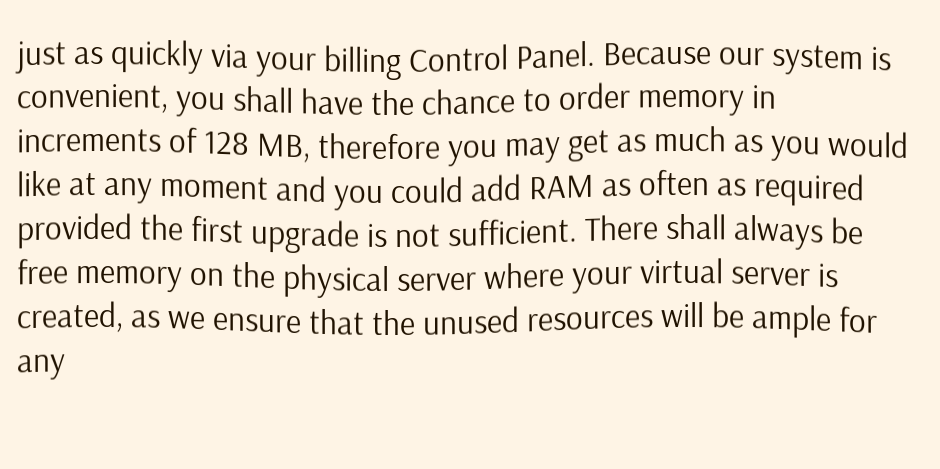just as quickly via your billing Control Panel. Because our system is convenient, you shall have the chance to order memory in increments of 128 MB, therefore you may get as much as you would like at any moment and you could add RAM as often as required provided the first upgrade is not sufficient. There shall always be free memory on the physical server where your virtual server is created, as we ensure that the unused resources will be ample for any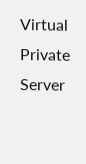Virtual Private Server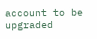account to be upgraded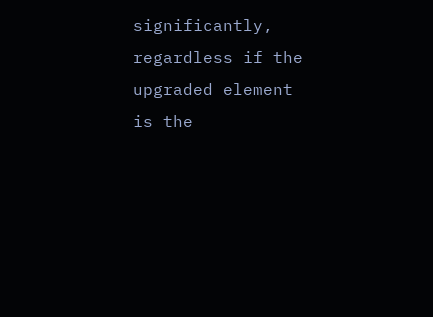significantly, regardless if the upgraded element is the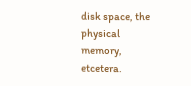disk space, the physical memory, etcetera.